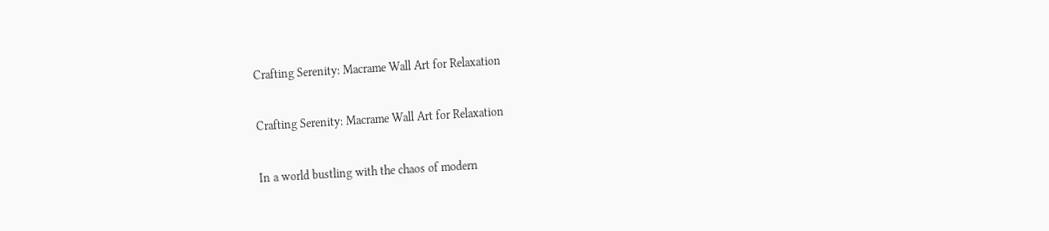Crafting Serenity: Macrame Wall Art for Relaxation

Crafting Serenity: Macrame Wall Art for Relaxation

In a world bustling with the chaos of modern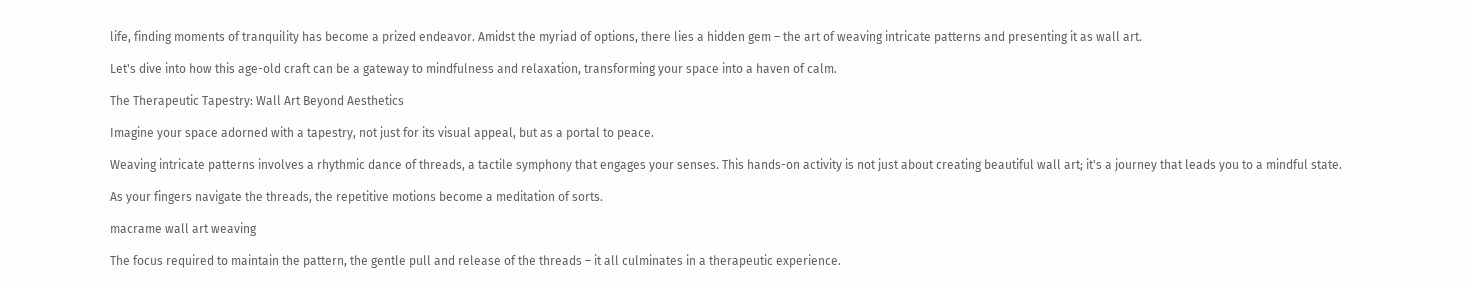life, finding moments of tranquility has become a prized endeavor. Amidst the myriad of options, there lies a hidden gem – the art of weaving intricate patterns and presenting it as wall art.

Let's dive into how this age-old craft can be a gateway to mindfulness and relaxation, transforming your space into a haven of calm.

The Therapeutic Tapestry: Wall Art Beyond Aesthetics

Imagine your space adorned with a tapestry, not just for its visual appeal, but as a portal to peace.

Weaving intricate patterns involves a rhythmic dance of threads, a tactile symphony that engages your senses. This hands-on activity is not just about creating beautiful wall art; it's a journey that leads you to a mindful state.

As your fingers navigate the threads, the repetitive motions become a meditation of sorts.

macrame wall art weaving

The focus required to maintain the pattern, the gentle pull and release of the threads – it all culminates in a therapeutic experience.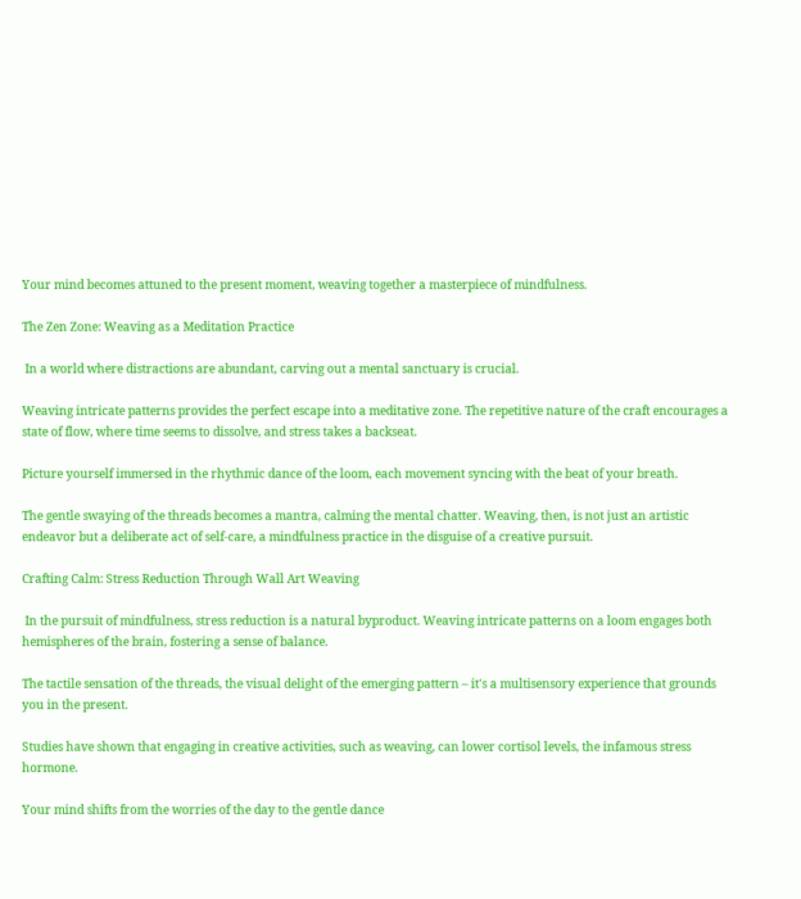Your mind becomes attuned to the present moment, weaving together a masterpiece of mindfulness.

The Zen Zone: Weaving as a Meditation Practice

 In a world where distractions are abundant, carving out a mental sanctuary is crucial.

Weaving intricate patterns provides the perfect escape into a meditative zone. The repetitive nature of the craft encourages a state of flow, where time seems to dissolve, and stress takes a backseat.

Picture yourself immersed in the rhythmic dance of the loom, each movement syncing with the beat of your breath.

The gentle swaying of the threads becomes a mantra, calming the mental chatter. Weaving, then, is not just an artistic endeavor but a deliberate act of self-care, a mindfulness practice in the disguise of a creative pursuit.

Crafting Calm: Stress Reduction Through Wall Art Weaving

 In the pursuit of mindfulness, stress reduction is a natural byproduct. Weaving intricate patterns on a loom engages both hemispheres of the brain, fostering a sense of balance.

The tactile sensation of the threads, the visual delight of the emerging pattern – it's a multisensory experience that grounds you in the present.

Studies have shown that engaging in creative activities, such as weaving, can lower cortisol levels, the infamous stress hormone.

Your mind shifts from the worries of the day to the gentle dance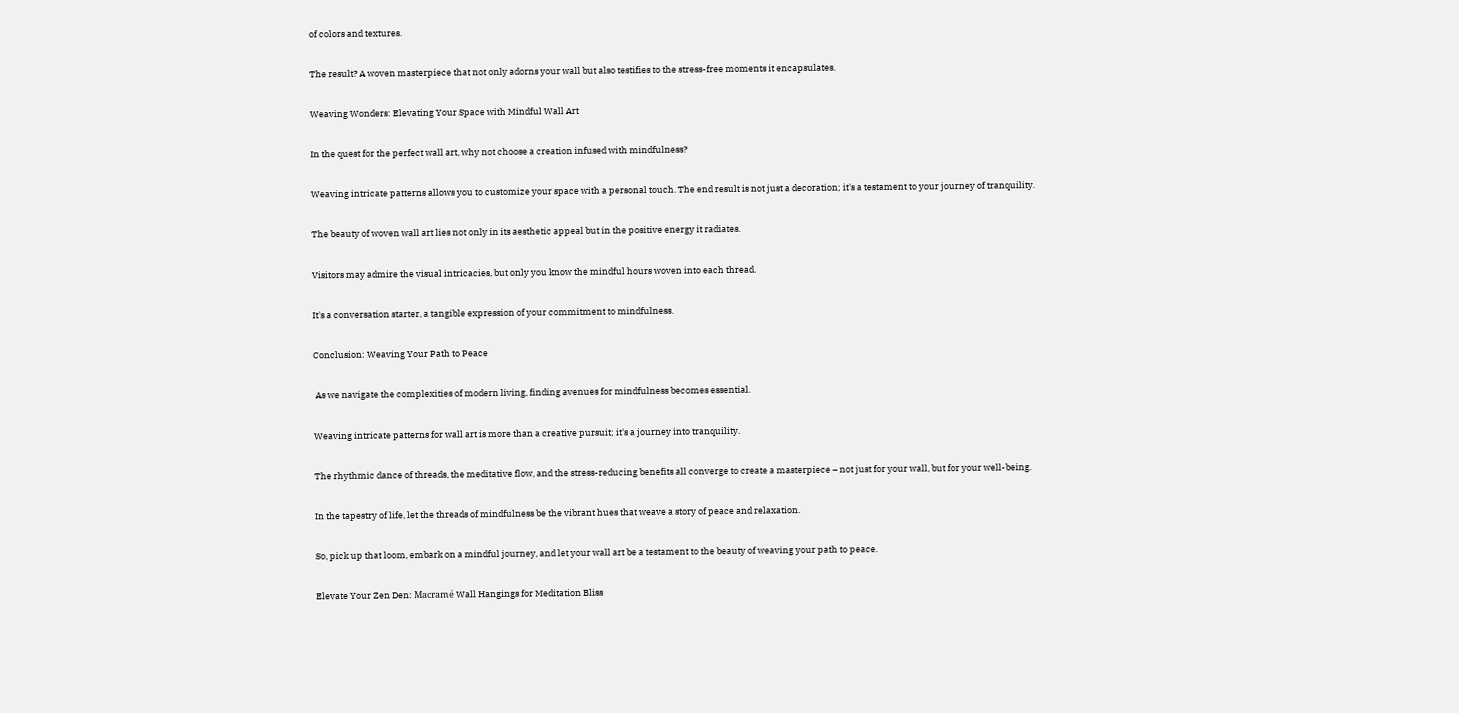of colors and textures.

The result? A woven masterpiece that not only adorns your wall but also testifies to the stress-free moments it encapsulates.

Weaving Wonders: Elevating Your Space with Mindful Wall Art

In the quest for the perfect wall art, why not choose a creation infused with mindfulness?

Weaving intricate patterns allows you to customize your space with a personal touch. The end result is not just a decoration; it's a testament to your journey of tranquility.

The beauty of woven wall art lies not only in its aesthetic appeal but in the positive energy it radiates.

Visitors may admire the visual intricacies, but only you know the mindful hours woven into each thread.

It's a conversation starter, a tangible expression of your commitment to mindfulness.

Conclusion: Weaving Your Path to Peace

 As we navigate the complexities of modern living, finding avenues for mindfulness becomes essential.

Weaving intricate patterns for wall art is more than a creative pursuit; it's a journey into tranquility.

The rhythmic dance of threads, the meditative flow, and the stress-reducing benefits all converge to create a masterpiece – not just for your wall, but for your well-being.

In the tapestry of life, let the threads of mindfulness be the vibrant hues that weave a story of peace and relaxation.

So, pick up that loom, embark on a mindful journey, and let your wall art be a testament to the beauty of weaving your path to peace.

Elevate Your Zen Den: Macramé Wall Hangings for Meditation Bliss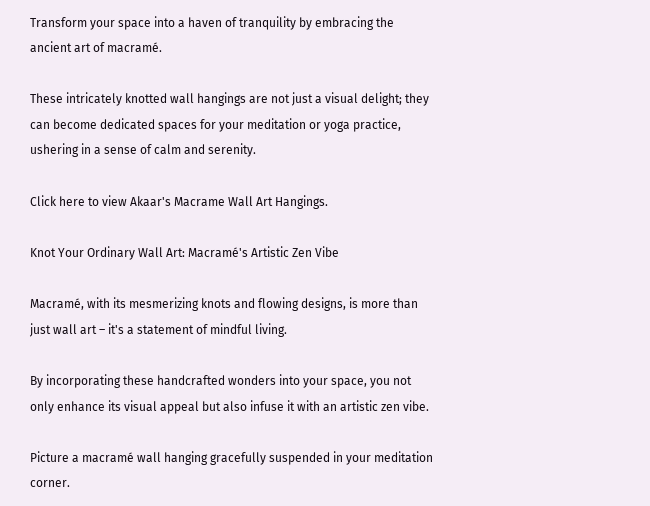Transform your space into a haven of tranquility by embracing the ancient art of macramé.

These intricately knotted wall hangings are not just a visual delight; they can become dedicated spaces for your meditation or yoga practice, ushering in a sense of calm and serenity.

Click here to view Akaar's Macrame Wall Art Hangings.

Knot Your Ordinary Wall Art: Macramé's Artistic Zen Vibe

Macramé, with its mesmerizing knots and flowing designs, is more than just wall art – it's a statement of mindful living.

By incorporating these handcrafted wonders into your space, you not only enhance its visual appeal but also infuse it with an artistic zen vibe.

Picture a macramé wall hanging gracefully suspended in your meditation corner.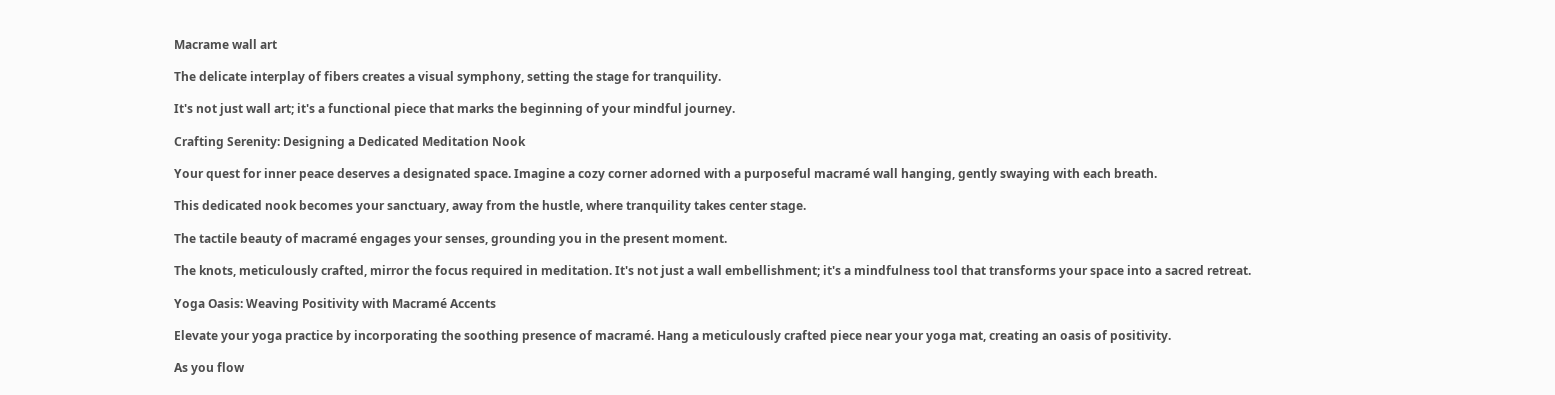Macrame wall art

The delicate interplay of fibers creates a visual symphony, setting the stage for tranquility.

It's not just wall art; it's a functional piece that marks the beginning of your mindful journey.

Crafting Serenity: Designing a Dedicated Meditation Nook

Your quest for inner peace deserves a designated space. Imagine a cozy corner adorned with a purposeful macramé wall hanging, gently swaying with each breath.

This dedicated nook becomes your sanctuary, away from the hustle, where tranquility takes center stage.

The tactile beauty of macramé engages your senses, grounding you in the present moment.

The knots, meticulously crafted, mirror the focus required in meditation. It's not just a wall embellishment; it's a mindfulness tool that transforms your space into a sacred retreat.

Yoga Oasis: Weaving Positivity with Macramé Accents

Elevate your yoga practice by incorporating the soothing presence of macramé. Hang a meticulously crafted piece near your yoga mat, creating an oasis of positivity.

As you flow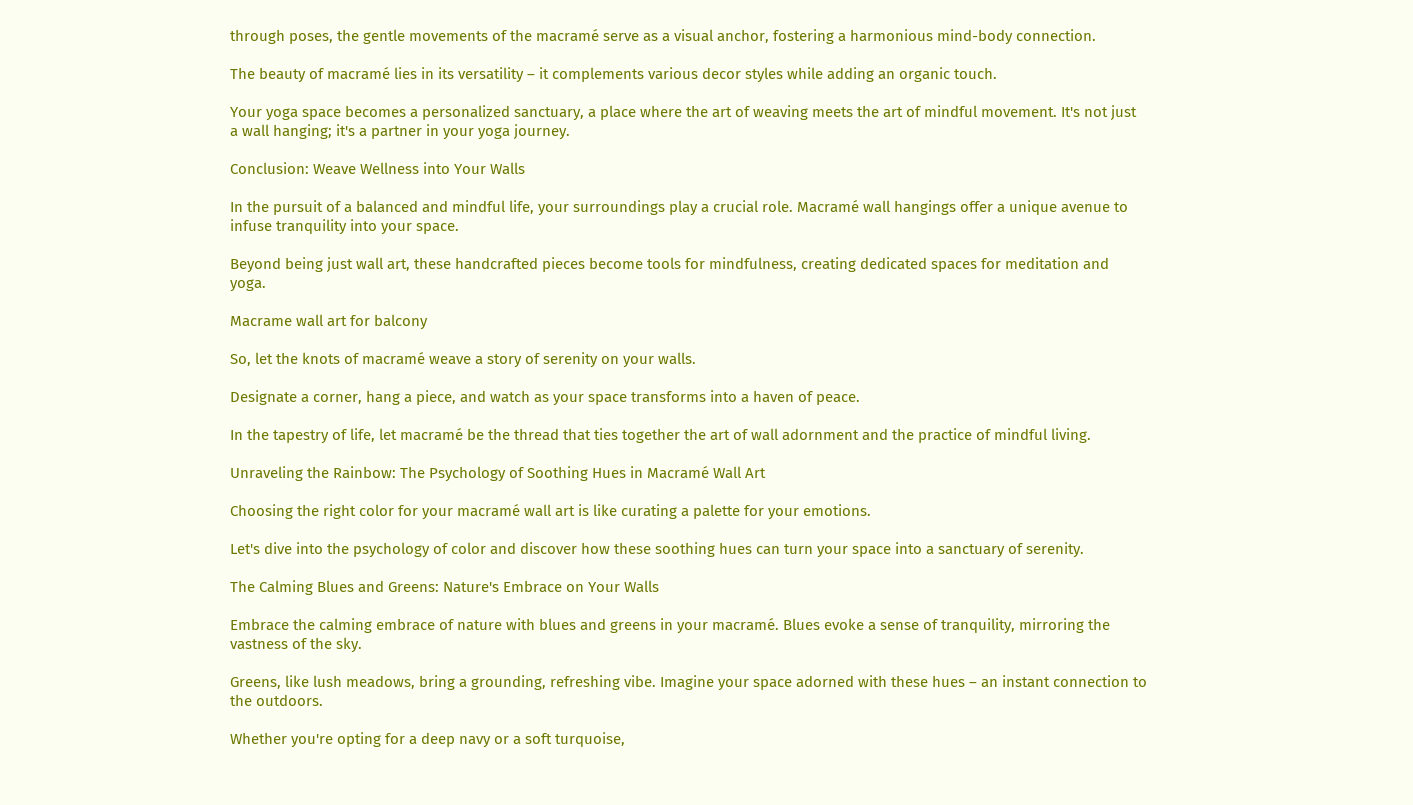through poses, the gentle movements of the macramé serve as a visual anchor, fostering a harmonious mind-body connection.

The beauty of macramé lies in its versatility – it complements various decor styles while adding an organic touch.

Your yoga space becomes a personalized sanctuary, a place where the art of weaving meets the art of mindful movement. It's not just a wall hanging; it's a partner in your yoga journey.

Conclusion: Weave Wellness into Your Walls

In the pursuit of a balanced and mindful life, your surroundings play a crucial role. Macramé wall hangings offer a unique avenue to infuse tranquility into your space.

Beyond being just wall art, these handcrafted pieces become tools for mindfulness, creating dedicated spaces for meditation and yoga.

Macrame wall art for balcony

So, let the knots of macramé weave a story of serenity on your walls.

Designate a corner, hang a piece, and watch as your space transforms into a haven of peace.

In the tapestry of life, let macramé be the thread that ties together the art of wall adornment and the practice of mindful living.

Unraveling the Rainbow: The Psychology of Soothing Hues in Macramé Wall Art

Choosing the right color for your macramé wall art is like curating a palette for your emotions.

Let's dive into the psychology of color and discover how these soothing hues can turn your space into a sanctuary of serenity.

The Calming Blues and Greens: Nature's Embrace on Your Walls

Embrace the calming embrace of nature with blues and greens in your macramé. Blues evoke a sense of tranquility, mirroring the vastness of the sky.

Greens, like lush meadows, bring a grounding, refreshing vibe. Imagine your space adorned with these hues – an instant connection to the outdoors.

Whether you're opting for a deep navy or a soft turquoise,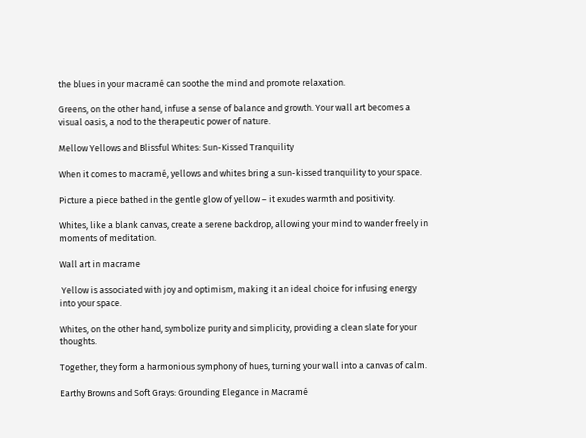the blues in your macramé can soothe the mind and promote relaxation.

Greens, on the other hand, infuse a sense of balance and growth. Your wall art becomes a visual oasis, a nod to the therapeutic power of nature.

Mellow Yellows and Blissful Whites: Sun-Kissed Tranquility

When it comes to macramé, yellows and whites bring a sun-kissed tranquility to your space.

Picture a piece bathed in the gentle glow of yellow – it exudes warmth and positivity.

Whites, like a blank canvas, create a serene backdrop, allowing your mind to wander freely in moments of meditation.

Wall art in macrame

 Yellow is associated with joy and optimism, making it an ideal choice for infusing energy into your space.

Whites, on the other hand, symbolize purity and simplicity, providing a clean slate for your thoughts.

Together, they form a harmonious symphony of hues, turning your wall into a canvas of calm.

Earthy Browns and Soft Grays: Grounding Elegance in Macramé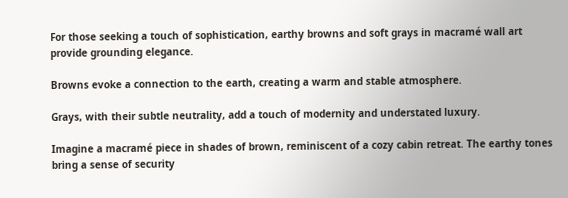For those seeking a touch of sophistication, earthy browns and soft grays in macramé wall art provide grounding elegance.

Browns evoke a connection to the earth, creating a warm and stable atmosphere.

Grays, with their subtle neutrality, add a touch of modernity and understated luxury.

Imagine a macramé piece in shades of brown, reminiscent of a cozy cabin retreat. The earthy tones bring a sense of security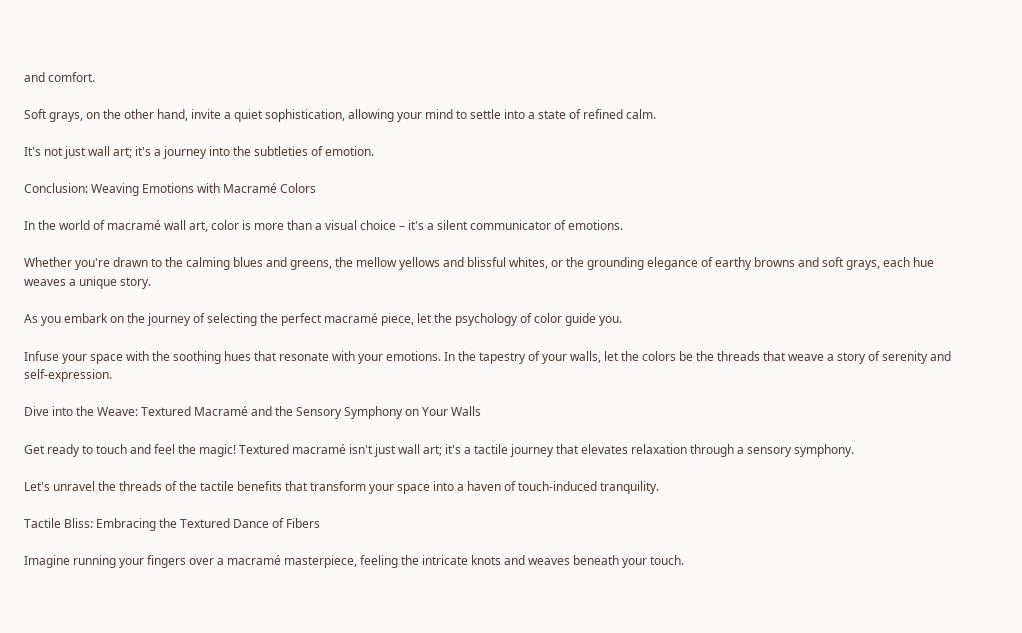and comfort.

Soft grays, on the other hand, invite a quiet sophistication, allowing your mind to settle into a state of refined calm.

It's not just wall art; it's a journey into the subtleties of emotion.

Conclusion: Weaving Emotions with Macramé Colors

In the world of macramé wall art, color is more than a visual choice – it's a silent communicator of emotions.

Whether you're drawn to the calming blues and greens, the mellow yellows and blissful whites, or the grounding elegance of earthy browns and soft grays, each hue weaves a unique story.

As you embark on the journey of selecting the perfect macramé piece, let the psychology of color guide you.

Infuse your space with the soothing hues that resonate with your emotions. In the tapestry of your walls, let the colors be the threads that weave a story of serenity and self-expression.

Dive into the Weave: Textured Macramé and the Sensory Symphony on Your Walls

Get ready to touch and feel the magic! Textured macramé isn't just wall art; it's a tactile journey that elevates relaxation through a sensory symphony.

Let's unravel the threads of the tactile benefits that transform your space into a haven of touch-induced tranquility.

Tactile Bliss: Embracing the Textured Dance of Fibers

Imagine running your fingers over a macramé masterpiece, feeling the intricate knots and weaves beneath your touch.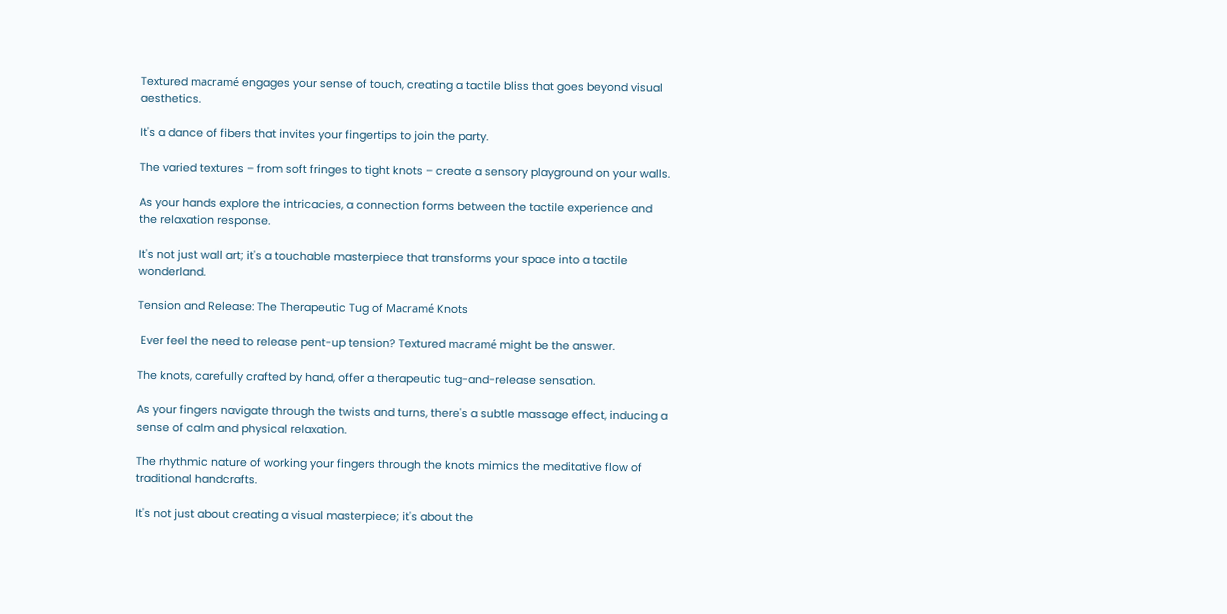Textured macramé engages your sense of touch, creating a tactile bliss that goes beyond visual aesthetics.

It's a dance of fibers that invites your fingertips to join the party.

The varied textures – from soft fringes to tight knots – create a sensory playground on your walls.

As your hands explore the intricacies, a connection forms between the tactile experience and the relaxation response.

It's not just wall art; it's a touchable masterpiece that transforms your space into a tactile wonderland.

Tension and Release: The Therapeutic Tug of Macramé Knots

 Ever feel the need to release pent-up tension? Textured macramé might be the answer.

The knots, carefully crafted by hand, offer a therapeutic tug-and-release sensation.

As your fingers navigate through the twists and turns, there's a subtle massage effect, inducing a sense of calm and physical relaxation.

The rhythmic nature of working your fingers through the knots mimics the meditative flow of traditional handcrafts.

It's not just about creating a visual masterpiece; it's about the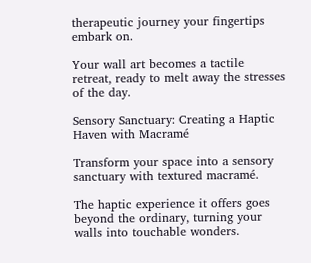therapeutic journey your fingertips embark on.

Your wall art becomes a tactile retreat, ready to melt away the stresses of the day.

Sensory Sanctuary: Creating a Haptic Haven with Macramé

Transform your space into a sensory sanctuary with textured macramé.

The haptic experience it offers goes beyond the ordinary, turning your walls into touchable wonders.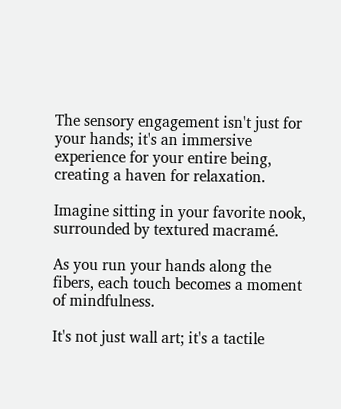The sensory engagement isn't just for your hands; it's an immersive experience for your entire being, creating a haven for relaxation.

Imagine sitting in your favorite nook, surrounded by textured macramé.

As you run your hands along the fibers, each touch becomes a moment of mindfulness.

It's not just wall art; it's a tactile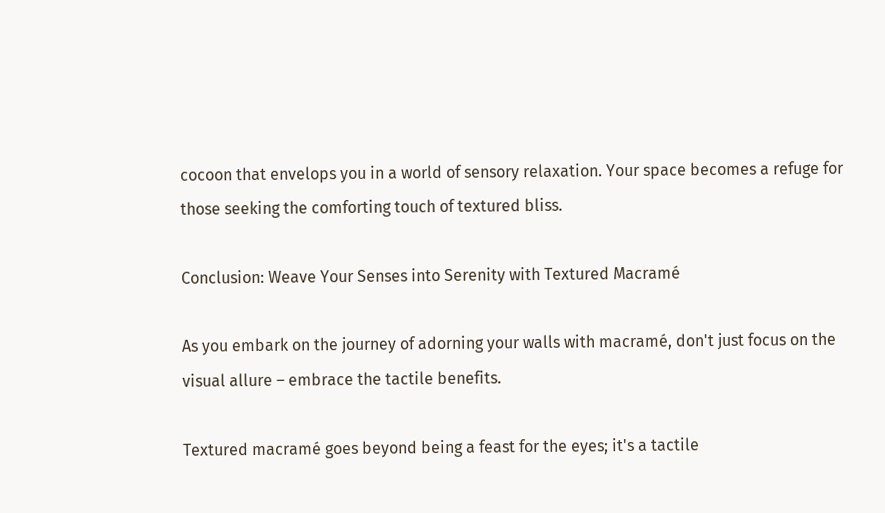cocoon that envelops you in a world of sensory relaxation. Your space becomes a refuge for those seeking the comforting touch of textured bliss.

Conclusion: Weave Your Senses into Serenity with Textured Macramé

As you embark on the journey of adorning your walls with macramé, don't just focus on the visual allure – embrace the tactile benefits.

Textured macramé goes beyond being a feast for the eyes; it's a tactile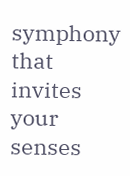symphony that invites your senses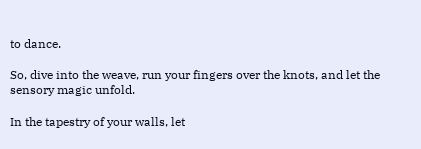to dance.

So, dive into the weave, run your fingers over the knots, and let the sensory magic unfold.

In the tapestry of your walls, let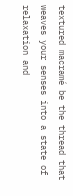textured macramé be the thread that weaves your senses into a state of relaxation and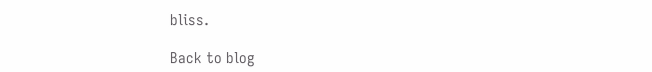bliss.

Back to blog